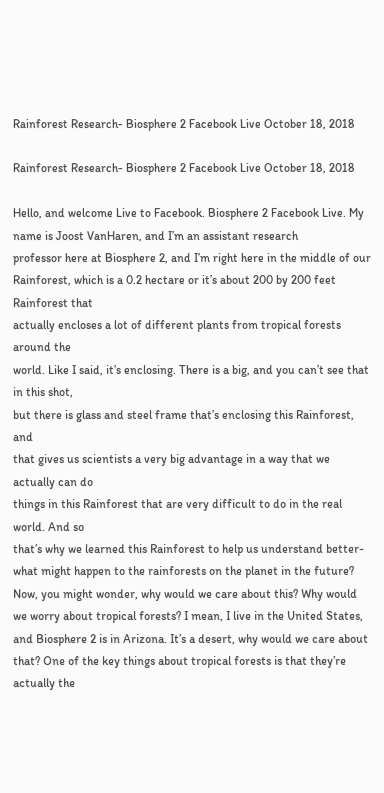Rainforest Research- Biosphere 2 Facebook Live October 18, 2018

Rainforest Research- Biosphere 2 Facebook Live October 18, 2018

Hello, and welcome Live to Facebook. Biosphere 2 Facebook Live. My name is Joost VanHaren, and I’m an assistant research
professor here at Biosphere 2, and I’m right here in the middle of our Rainforest, which is a 0.2 hectare or it’s about 200 by 200 feet Rainforest that
actually encloses a lot of different plants from tropical forests around the
world. Like I said, it’s enclosing. There is a big, and you can’t see that in this shot,
but there is glass and steel frame that’s enclosing this Rainforest, and
that gives us scientists a very big advantage in a way that we actually can do
things in this Rainforest that are very difficult to do in the real world. And so
that’s why we learned this Rainforest to help us understand better- what might happen to the rainforests on the planet in the future? Now, you might wonder, why would we care about this? Why would we worry about tropical forests? I mean, I live in the United States, and Biosphere 2 is in Arizona. It’s a desert, why would we care about that? One of the key things about tropical forests is that they’re actually the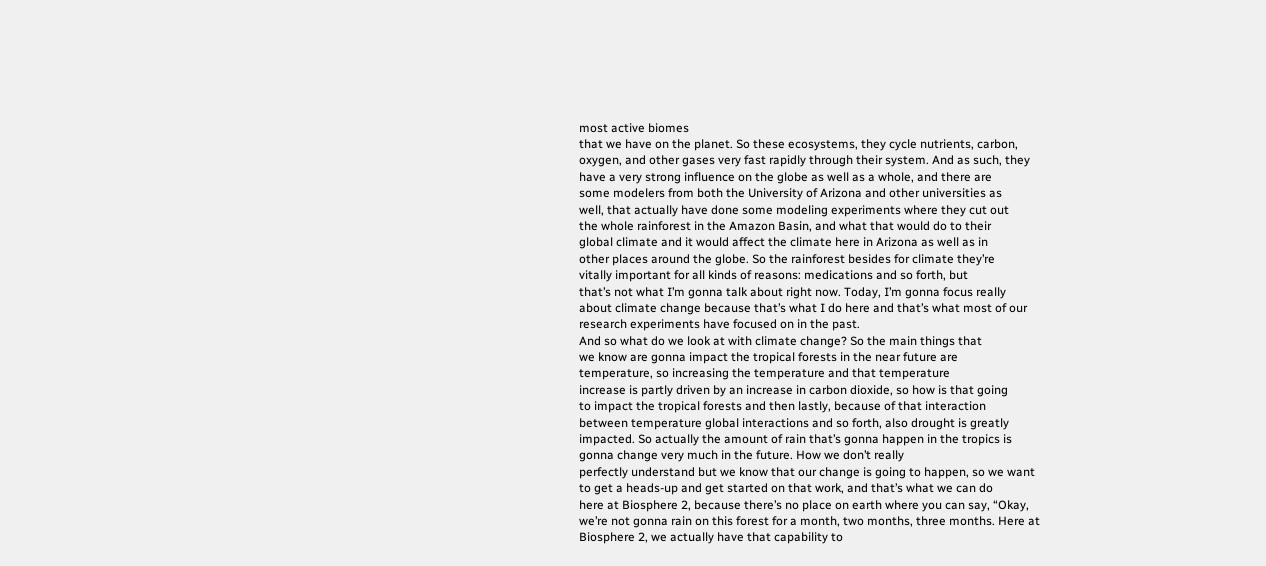most active biomes
that we have on the planet. So these ecosystems, they cycle nutrients, carbon,
oxygen, and other gases very fast rapidly through their system. And as such, they
have a very strong influence on the globe as well as a whole, and there are
some modelers from both the University of Arizona and other universities as
well, that actually have done some modeling experiments where they cut out
the whole rainforest in the Amazon Basin, and what that would do to their
global climate and it would affect the climate here in Arizona as well as in
other places around the globe. So the rainforest besides for climate they’re
vitally important for all kinds of reasons: medications and so forth, but
that’s not what I’m gonna talk about right now. Today, I’m gonna focus really
about climate change because that’s what I do here and that’s what most of our
research experiments have focused on in the past.
And so what do we look at with climate change? So the main things that
we know are gonna impact the tropical forests in the near future are
temperature, so increasing the temperature and that temperature
increase is partly driven by an increase in carbon dioxide, so how is that going
to impact the tropical forests and then lastly, because of that interaction
between temperature global interactions and so forth, also drought is greatly
impacted. So actually the amount of rain that’s gonna happen in the tropics is
gonna change very much in the future. How we don’t really
perfectly understand but we know that our change is going to happen, so we want
to get a heads-up and get started on that work, and that’s what we can do
here at Biosphere 2, because there’s no place on earth where you can say, “Okay,
we’re not gonna rain on this forest for a month, two months, three months. Here at
Biosphere 2, we actually have that capability to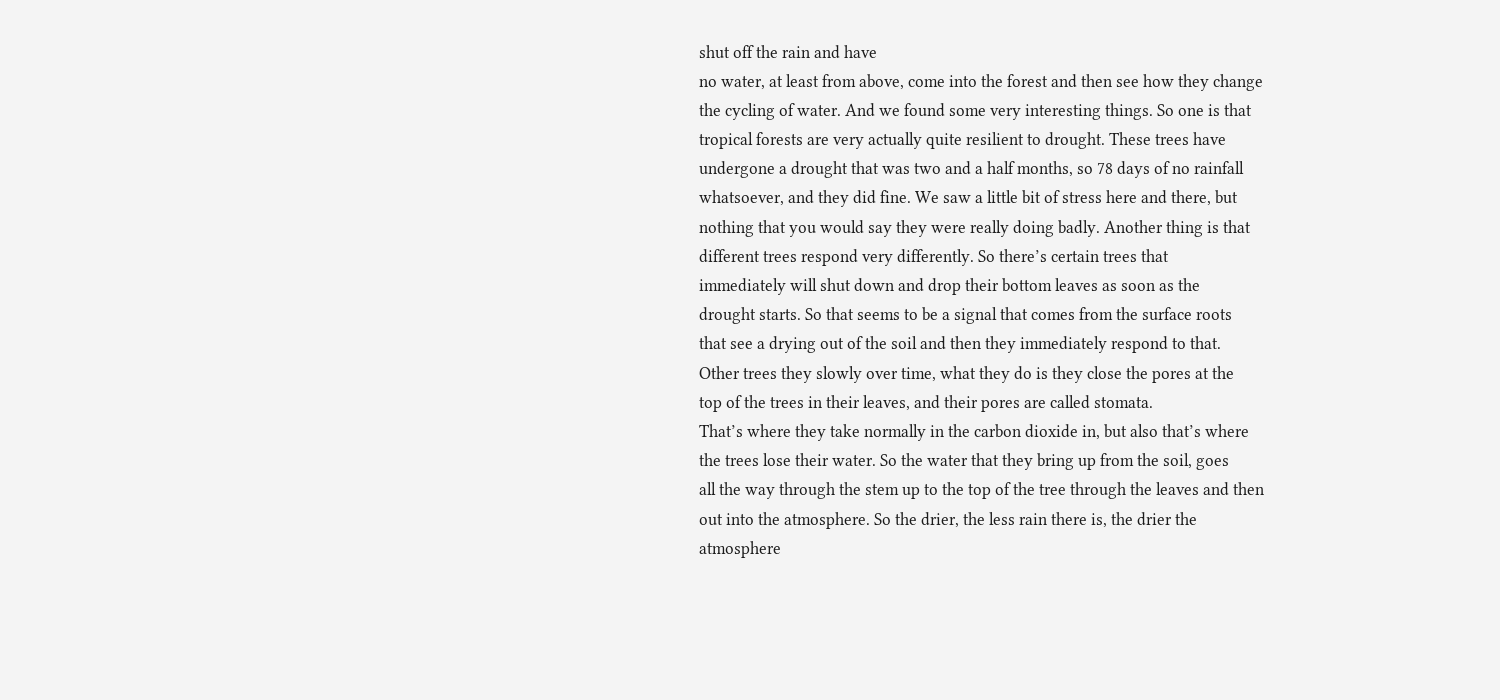shut off the rain and have
no water, at least from above, come into the forest and then see how they change
the cycling of water. And we found some very interesting things. So one is that
tropical forests are very actually quite resilient to drought. These trees have
undergone a drought that was two and a half months, so 78 days of no rainfall
whatsoever, and they did fine. We saw a little bit of stress here and there, but
nothing that you would say they were really doing badly. Another thing is that
different trees respond very differently. So there’s certain trees that
immediately will shut down and drop their bottom leaves as soon as the
drought starts. So that seems to be a signal that comes from the surface roots
that see a drying out of the soil and then they immediately respond to that.
Other trees they slowly over time, what they do is they close the pores at the
top of the trees in their leaves, and their pores are called stomata.
That’s where they take normally in the carbon dioxide in, but also that’s where
the trees lose their water. So the water that they bring up from the soil, goes
all the way through the stem up to the top of the tree through the leaves and then
out into the atmosphere. So the drier, the less rain there is, the drier the
atmosphere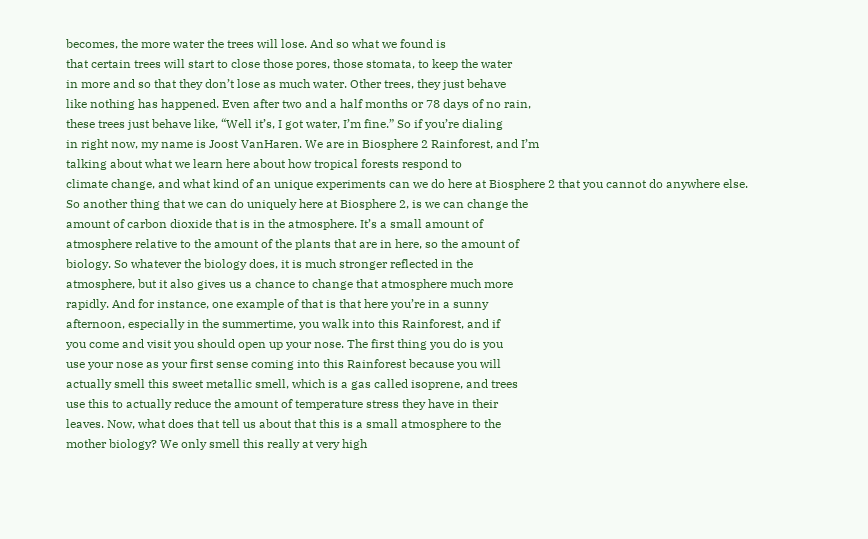becomes, the more water the trees will lose. And so what we found is
that certain trees will start to close those pores, those stomata, to keep the water
in more and so that they don’t lose as much water. Other trees, they just behave
like nothing has happened. Even after two and a half months or 78 days of no rain,
these trees just behave like, “Well it’s, I got water, I’m fine.” So if you’re dialing
in right now, my name is Joost VanHaren. We are in Biosphere 2 Rainforest, and I’m
talking about what we learn here about how tropical forests respond to
climate change, and what kind of an unique experiments can we do here at Biosphere 2 that you cannot do anywhere else.
So another thing that we can do uniquely here at Biosphere 2, is we can change the
amount of carbon dioxide that is in the atmosphere. It’s a small amount of
atmosphere relative to the amount of the plants that are in here, so the amount of
biology. So whatever the biology does, it is much stronger reflected in the
atmosphere, but it also gives us a chance to change that atmosphere much more
rapidly. And for instance, one example of that is that here you’re in a sunny
afternoon, especially in the summertime, you walk into this Rainforest, and if
you come and visit you should open up your nose. The first thing you do is you
use your nose as your first sense coming into this Rainforest because you will
actually smell this sweet metallic smell, which is a gas called isoprene, and trees
use this to actually reduce the amount of temperature stress they have in their
leaves. Now, what does that tell us about that this is a small atmosphere to the
mother biology? We only smell this really at very high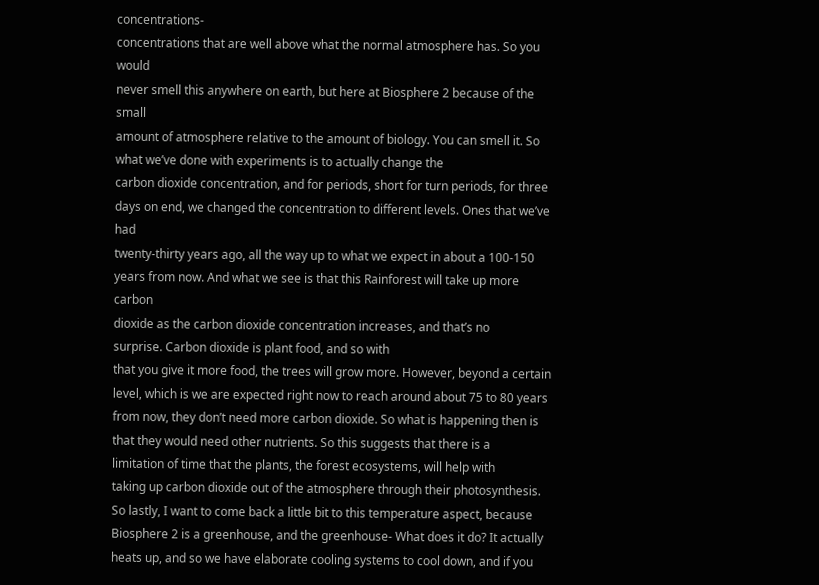concentrations-
concentrations that are well above what the normal atmosphere has. So you would
never smell this anywhere on earth, but here at Biosphere 2 because of the small
amount of atmosphere relative to the amount of biology. You can smell it. So
what we’ve done with experiments is to actually change the
carbon dioxide concentration, and for periods, short for turn periods, for three
days on end, we changed the concentration to different levels. Ones that we’ve had
twenty-thirty years ago, all the way up to what we expect in about a 100-150
years from now. And what we see is that this Rainforest will take up more carbon
dioxide as the carbon dioxide concentration increases, and that’s no
surprise. Carbon dioxide is plant food, and so with
that you give it more food, the trees will grow more. However, beyond a certain
level, which is we are expected right now to reach around about 75 to 80 years
from now, they don’t need more carbon dioxide. So what is happening then is
that they would need other nutrients. So this suggests that there is a
limitation of time that the plants, the forest ecosystems, will help with
taking up carbon dioxide out of the atmosphere through their photosynthesis.
So lastly, I want to come back a little bit to this temperature aspect, because
Biosphere 2 is a greenhouse, and the greenhouse- What does it do? It actually
heats up, and so we have elaborate cooling systems to cool down, and if you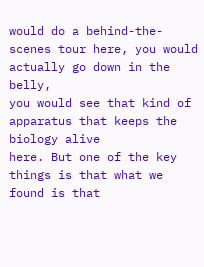would do a behind-the-scenes tour here, you would actually go down in the belly,
you would see that kind of apparatus that keeps the biology alive
here. But one of the key things is that what we found is that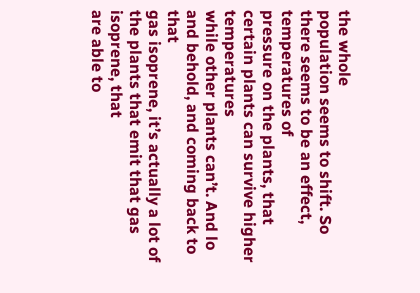the whole
population seems to shift. So there seems to be an effect, temperatures of
pressure on the plants, that certain plants can survive higher temperatures
while other plants can’t. And lo and behold, and coming back to that
gas isoprene, it’s actually a lot of the plants that emit that gas isoprene, that
are able to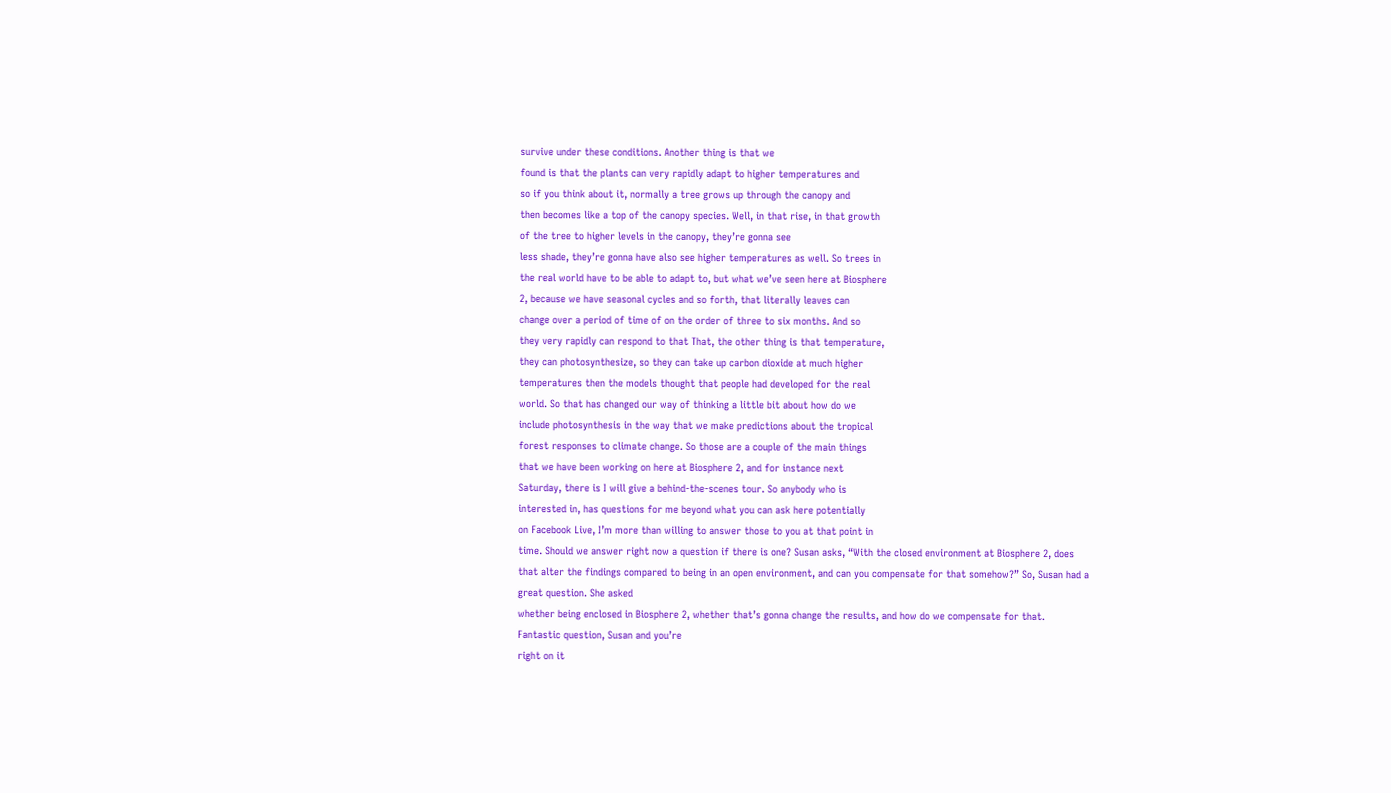survive under these conditions. Another thing is that we
found is that the plants can very rapidly adapt to higher temperatures and
so if you think about it, normally a tree grows up through the canopy and
then becomes like a top of the canopy species. Well, in that rise, in that growth
of the tree to higher levels in the canopy, they’re gonna see
less shade, they’re gonna have also see higher temperatures as well. So trees in
the real world have to be able to adapt to, but what we’ve seen here at Biosphere
2, because we have seasonal cycles and so forth, that literally leaves can
change over a period of time of on the order of three to six months. And so
they very rapidly can respond to that That, the other thing is that temperature,
they can photosynthesize, so they can take up carbon dioxide at much higher
temperatures then the models thought that people had developed for the real
world. So that has changed our way of thinking a little bit about how do we
include photosynthesis in the way that we make predictions about the tropical
forest responses to climate change. So those are a couple of the main things
that we have been working on here at Biosphere 2, and for instance next
Saturday, there is I will give a behind-the-scenes tour. So anybody who is
interested in, has questions for me beyond what you can ask here potentially
on Facebook Live, I’m more than willing to answer those to you at that point in
time. Should we answer right now a question if there is one? Susan asks, “With the closed environment at Biosphere 2, does that alter the findings compared to being in an open environment, and can you compensate for that somehow?” So, Susan had a great question. She asked
whether being enclosed in Biosphere 2, whether that’s gonna change the results, and how do we compensate for that. Fantastic question, Susan and you’re
right on it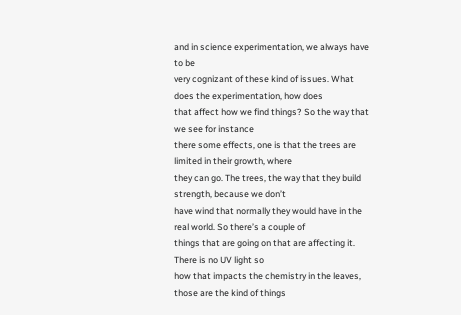and in science experimentation, we always have to be
very cognizant of these kind of issues. What does the experimentation, how does
that affect how we find things? So the way that we see for instance
there some effects, one is that the trees are limited in their growth, where
they can go. The trees, the way that they build strength, because we don’t
have wind that normally they would have in the real world. So there’s a couple of
things that are going on that are affecting it. There is no UV light so
how that impacts the chemistry in the leaves, those are the kind of things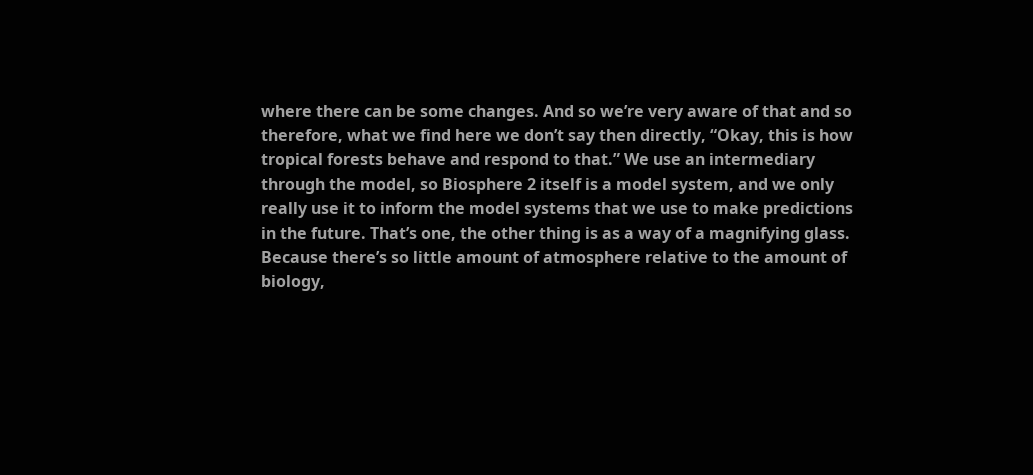where there can be some changes. And so we’re very aware of that and so
therefore, what we find here we don’t say then directly, “Okay, this is how
tropical forests behave and respond to that.” We use an intermediary
through the model, so Biosphere 2 itself is a model system, and we only
really use it to inform the model systems that we use to make predictions
in the future. That’s one, the other thing is as a way of a magnifying glass.
Because there’s so little amount of atmosphere relative to the amount of
biology,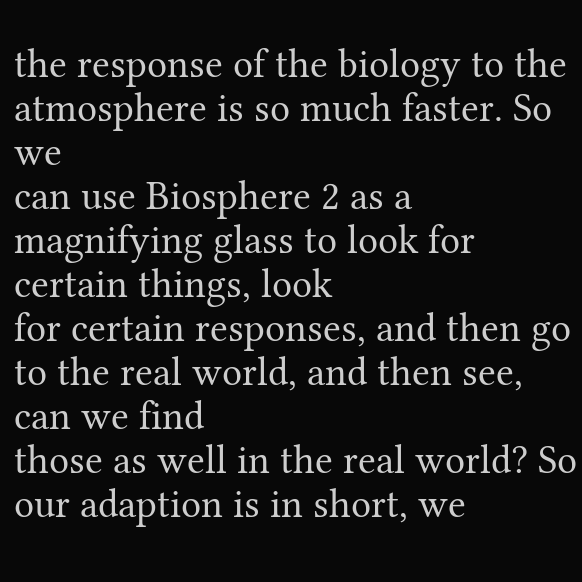the response of the biology to the atmosphere is so much faster. So we
can use Biosphere 2 as a magnifying glass to look for certain things, look
for certain responses, and then go to the real world, and then see, can we find
those as well in the real world? So our adaption is in short, we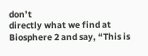don’t
directly what we find at Biosphere 2 and say, “This is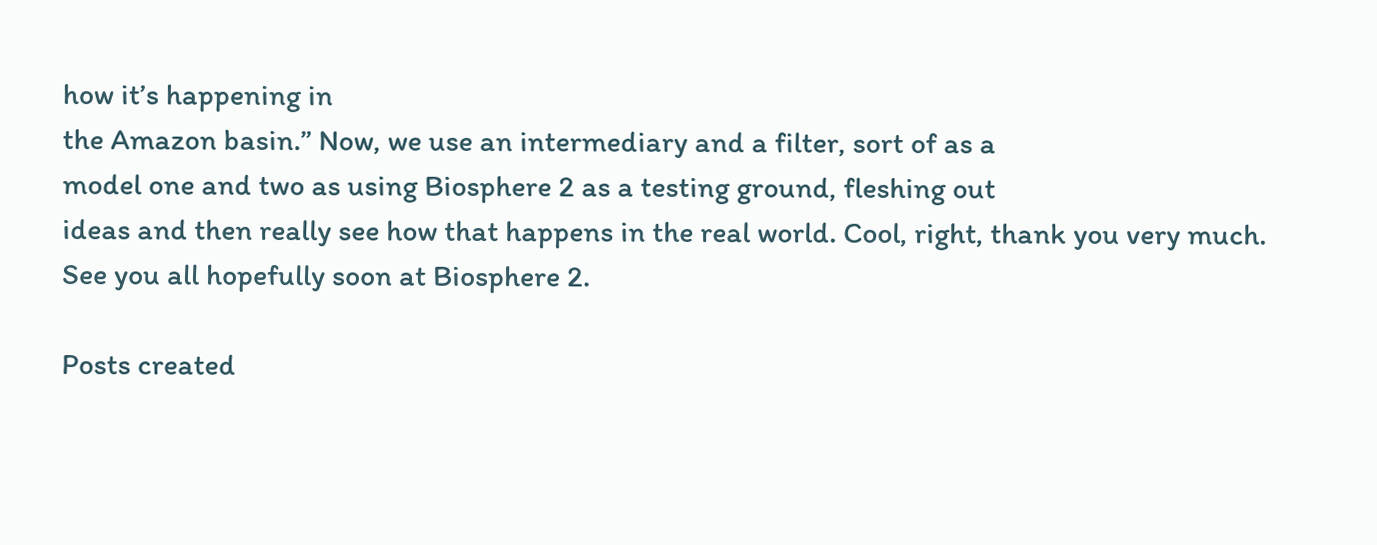how it’s happening in
the Amazon basin.” Now, we use an intermediary and a filter, sort of as a
model one and two as using Biosphere 2 as a testing ground, fleshing out
ideas and then really see how that happens in the real world. Cool, right, thank you very much.
See you all hopefully soon at Biosphere 2.

Posts created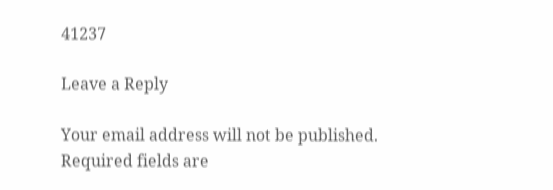41237

Leave a Reply

Your email address will not be published. Required fields are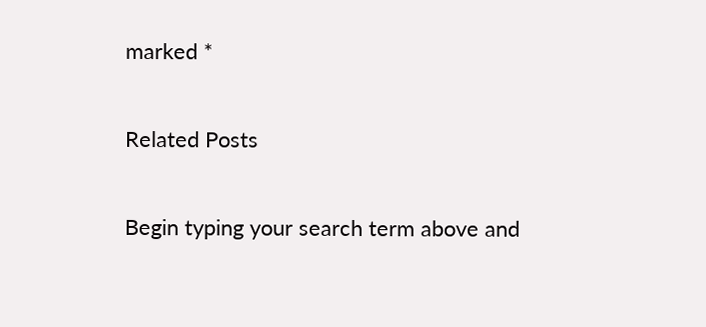marked *

Related Posts

Begin typing your search term above and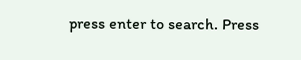press enter to search. Press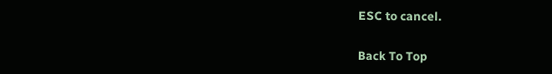ESC to cancel.

Back To Top